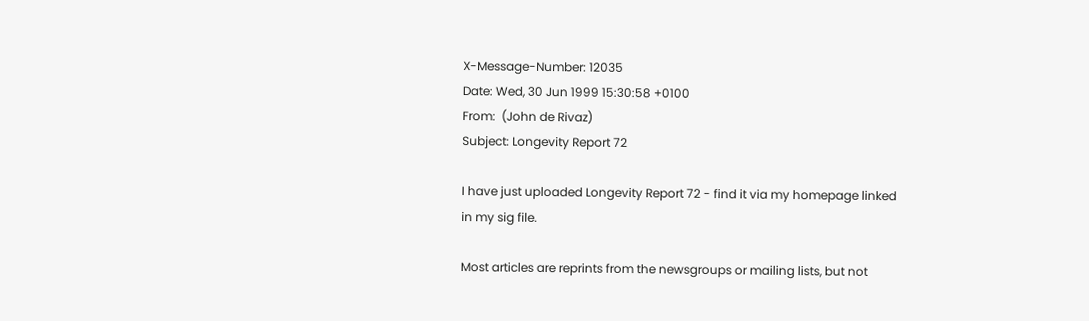X-Message-Number: 12035
Date: Wed, 30 Jun 1999 15:30:58 +0100
From:  (John de Rivaz)
Subject: Longevity Report 72

I have just uploaded Longevity Report 72 - find it via my homepage linked
in my sig file.

Most articles are reprints from the newsgroups or mailing lists, but not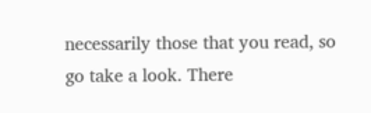necessarily those that you read, so go take a look. There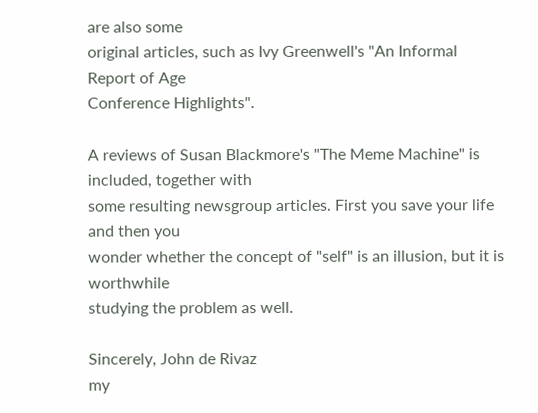are also some
original articles, such as Ivy Greenwell's "An Informal Report of Age
Conference Highlights".

A reviews of Susan Blackmore's "The Meme Machine" is included, together with
some resulting newsgroup articles. First you save your life and then you
wonder whether the concept of "self" is an illusion, but it is worthwhile
studying the problem as well.

Sincerely, John de Rivaz
my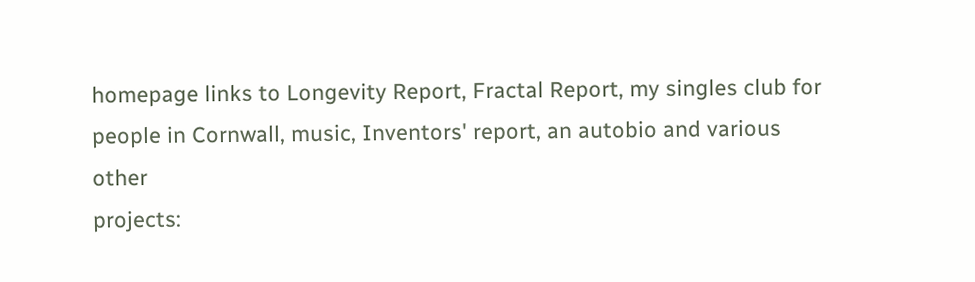homepage links to Longevity Report, Fractal Report, my singles club for
people in Cornwall, music, Inventors' report, an autobio and various other
projects: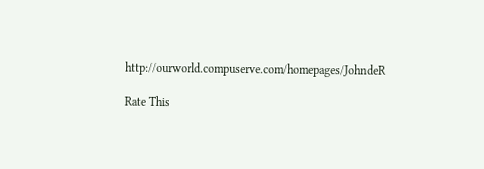http://ourworld.compuserve.com/homepages/JohndeR

Rate This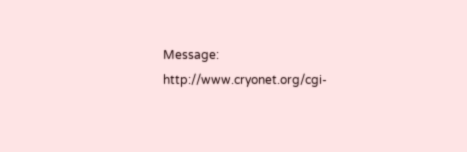Message: http://www.cryonet.org/cgi-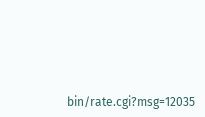bin/rate.cgi?msg=12035